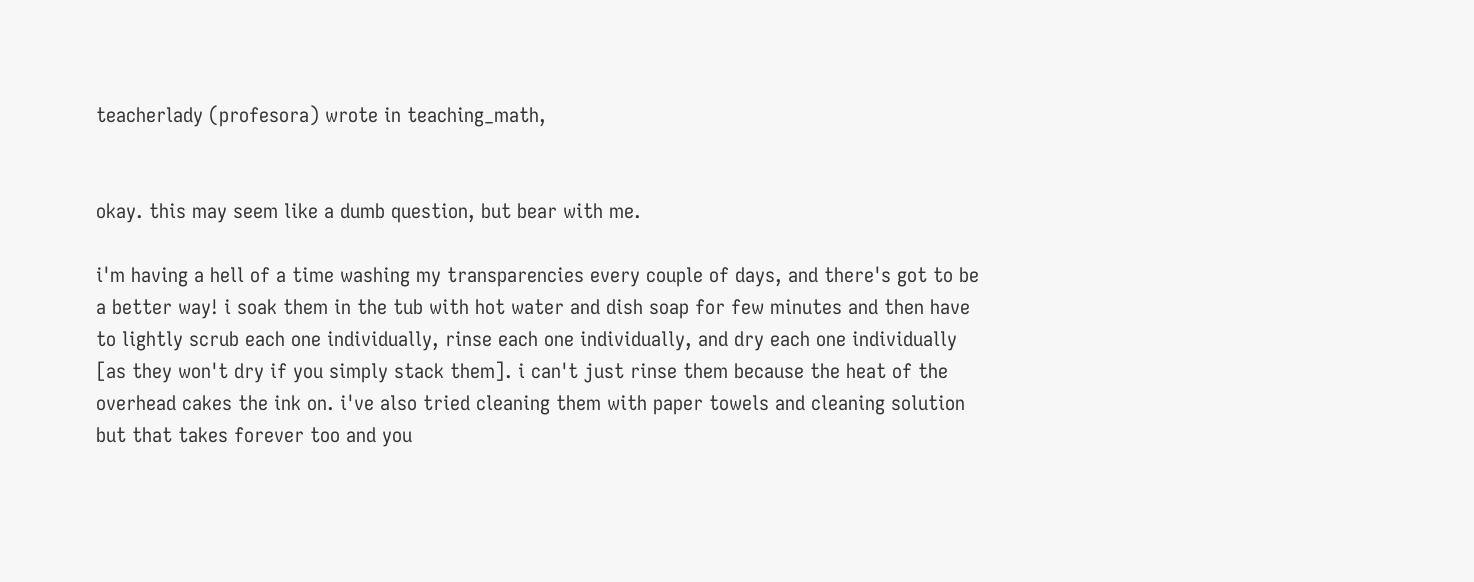teacherlady (profesora) wrote in teaching_math,


okay. this may seem like a dumb question, but bear with me.

i'm having a hell of a time washing my transparencies every couple of days, and there's got to be a better way! i soak them in the tub with hot water and dish soap for few minutes and then have to lightly scrub each one individually, rinse each one individually, and dry each one individually [as they won't dry if you simply stack them]. i can't just rinse them because the heat of the overhead cakes the ink on. i've also tried cleaning them with paper towels and cleaning solution but that takes forever too and you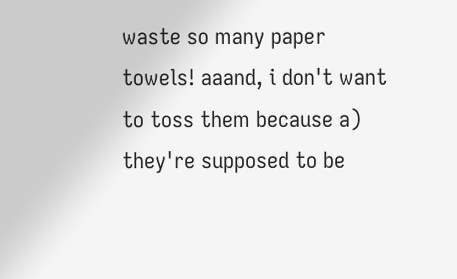waste so many paper towels! aaand, i don't want to toss them because a) they're supposed to be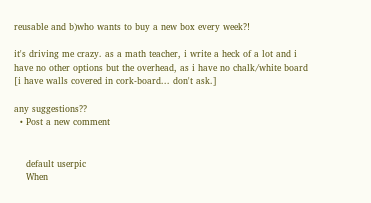reusable and b)who wants to buy a new box every week?!

it's driving me crazy. as a math teacher, i write a heck of a lot and i have no other options but the overhead, as i have no chalk/white board [i have walls covered in cork-board... don't ask.]

any suggestions??
  • Post a new comment


    default userpic
    When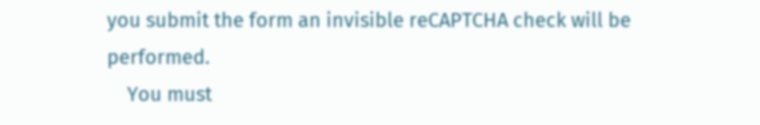you submit the form an invisible reCAPTCHA check will be performed.
    You must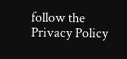follow the Privacy Policy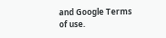and Google Terms of use.